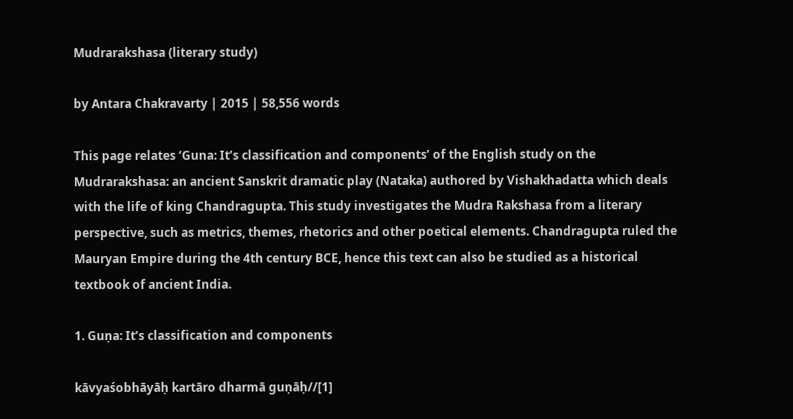Mudrarakshasa (literary study)

by Antara Chakravarty | 2015 | 58,556 words

This page relates ‘Guna: It’s classification and components’ of the English study on the Mudrarakshasa: an ancient Sanskrit dramatic play (Nataka) authored by Vishakhadatta which deals with the life of king Chandragupta. This study investigates the Mudra Rakshasa from a literary perspective, such as metrics, themes, rhetorics and other poetical elements. Chandragupta ruled the Mauryan Empire during the 4th century BCE, hence this text can also be studied as a historical textbook of ancient India.

1. Guṇa: It’s classification and components

kāvyaśobhāyāḥ kartāro dharmā guṇāḥ//[1]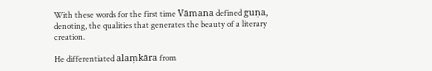With these words for the first time Vāmana defined guṇa, denoting, the qualities that generates the beauty of a literary creation.

He differentiated alaṃkāra from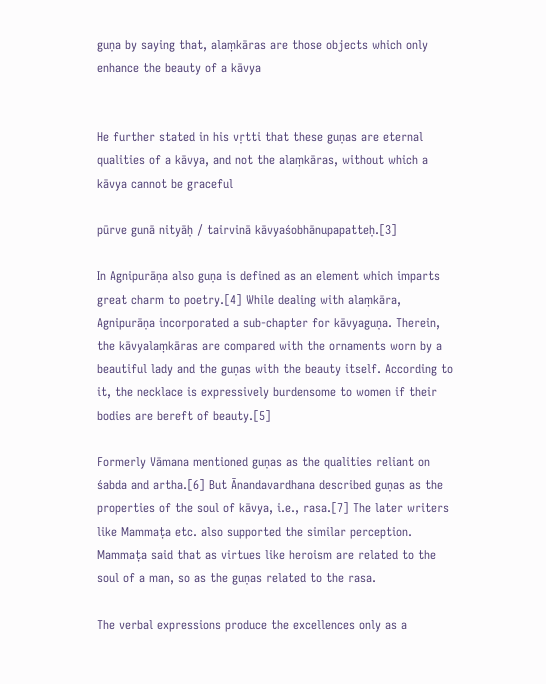guṇa by saying that, alaṃkāras are those objects which only enhance the beauty of a kāvya


He further stated in his vṛtti that these guṇas are eternal qualities of a kāvya, and not the alaṃkāras, without which a kāvya cannot be graceful

pūrve gunā nityāḥ / tairvinā kāvyaśobhānupapatteḥ.[3]

In Agnipurāṇa also guṇa is defined as an element which imparts great charm to poetry.[4] While dealing with alaṃkāra, Agnipurāṇa incorporated a sub-chapter for kāvyaguṇa. Therein, the kāvyalaṃkāras are compared with the ornaments worn by a beautiful lady and the guṇas with the beauty itself. According to it, the necklace is expressively burdensome to women if their bodies are bereft of beauty.[5]

Formerly Vāmana mentioned guṇas as the qualities reliant on śabda and artha.[6] But Ānandavardhana described guṇas as the properties of the soul of kāvya, i.e., rasa.[7] The later writers like Mammaṭa etc. also supported the similar perception. Mammaṭa said that as virtues like heroism are related to the soul of a man, so as the guṇas related to the rasa.

The verbal expressions produce the excellences only as a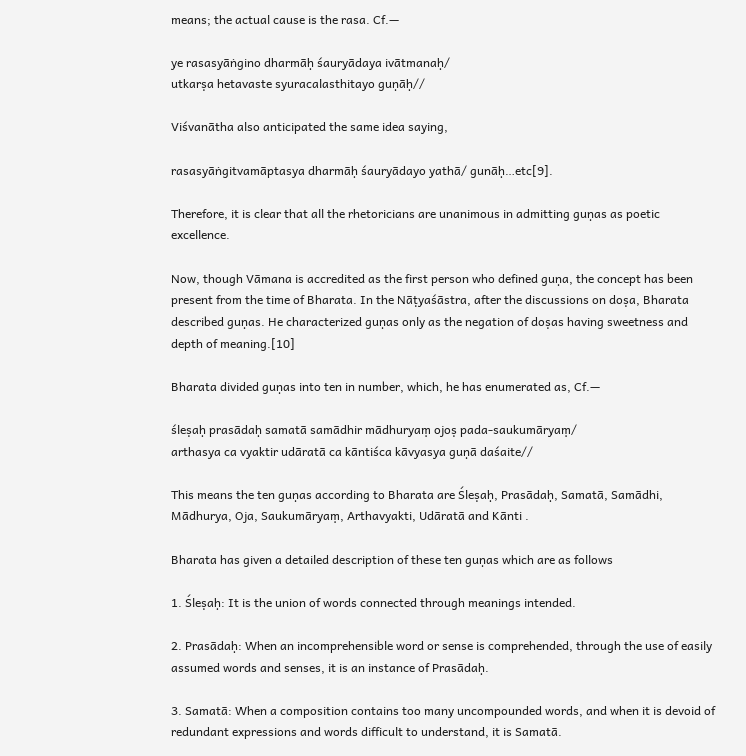means; the actual cause is the rasa. Cf.—

ye rasasyāṅgino dharmāḥ śauryādaya ivātmanaḥ/
utkarṣa hetavaste syuracalasthitayo guṇāḥ//

Viśvanātha also anticipated the same idea saying,

rasasyāṅgitvamāptasya dharmāḥ śauryādayo yathā/ gunāḥ…etc[9].

Therefore, it is clear that all the rhetoricians are unanimous in admitting guṇas as poetic excellence.

Now, though Vāmana is accredited as the first person who defined guṇa, the concept has been present from the time of Bharata. In the Nāṭyaśāstra, after the discussions on doṣa, Bharata described guṇas. He characterized guṇas only as the negation of doṣas having sweetness and depth of meaning.[10]

Bharata divided guṇas into ten in number, which, he has enumerated as, Cf.—

śleṣaḥ prasādaḥ samatā samādhir mādhuryaṃ ojoṣ pada-saukumāryaṃ/
arthasya ca vyaktir udāratā ca kāntiśca kāvyasya guṇā daśaite//

This means the ten guṇas according to Bharata are Śleṣaḥ, Prasādaḥ, Samatā, Samādhi, Mādhurya, Oja, Saukumāryaṃ, Arthavyakti, Udāratā and Kānti .

Bharata has given a detailed description of these ten guṇas which are as follows

1. Śleṣaḥ: It is the union of words connected through meanings intended.

2. Prasādaḥ: When an incomprehensible word or sense is comprehended, through the use of easily assumed words and senses, it is an instance of Prasādaḥ.

3. Samatā: When a composition contains too many uncompounded words, and when it is devoid of redundant expressions and words difficult to understand, it is Samatā.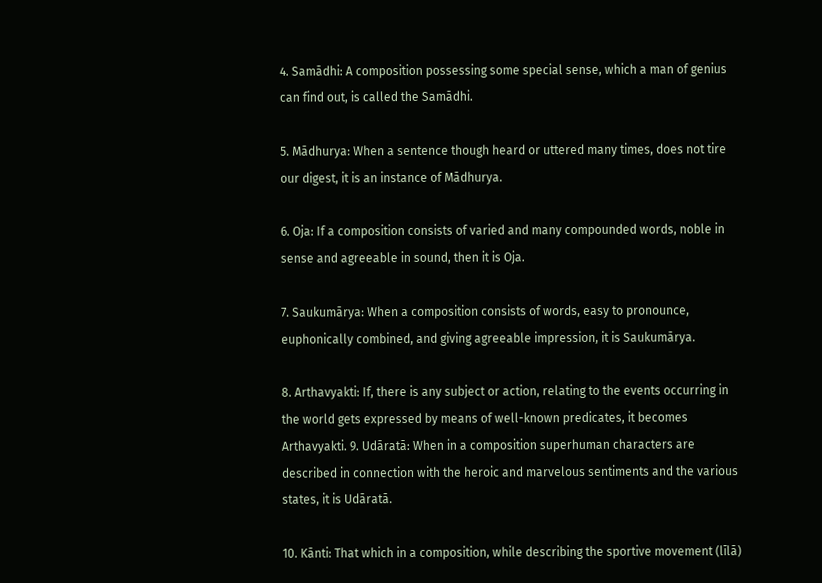4. Samādhi: A composition possessing some special sense, which a man of genius can find out, is called the Samādhi.

5. Mādhurya: When a sentence though heard or uttered many times, does not tire our digest, it is an instance of Mādhurya.

6. Oja: If a composition consists of varied and many compounded words, noble in sense and agreeable in sound, then it is Oja.

7. Saukumārya: When a composition consists of words, easy to pronounce, euphonically combined, and giving agreeable impression, it is Saukumārya.

8. Arthavyakti: If, there is any subject or action, relating to the events occurring in the world gets expressed by means of well-known predicates, it becomes Arthavyakti. 9. Udāratā: When in a composition superhuman characters are described in connection with the heroic and marvelous sentiments and the various states, it is Udāratā.

10. Kānti: That which in a composition, while describing the sportive movement (līlā)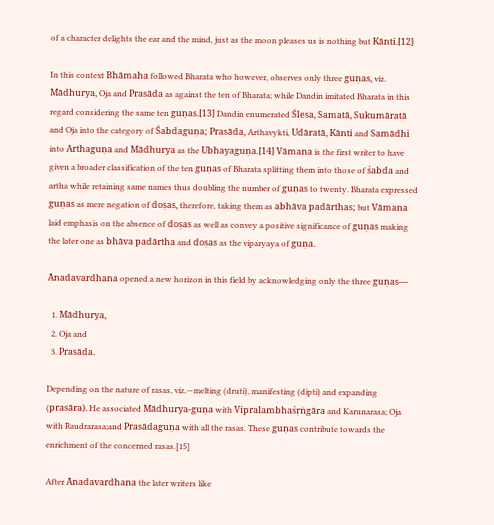of a character delights the ear and the mind, just as the moon pleases us is nothing but Kānti.[12]

In this context Bhāmaha followed Bharata who however, observes only three guṇas, viz. Mādhurya, Oja and Prasāda as against the ten of Bharata; while Dandin imitated Bharata in this regard considering the same ten guṇas.[13] Dandin enumerated Ślesa, Samatā, Sukumāratā and Oja into the category of Śabdaguṇa; Prasāda, Arthavykti, Udāratā, Kānti and Samādhi into Arthaguṇa and Mādhurya as the Ubhayaguṇa.[14] Vāmana is the first writer to have given a broader classification of the ten guṇas of Bharata splitting them into those of śabda and artha while retaining same names thus doubling the number of guṇas to twenty. Bharata expressed guṇas as mere negation of doṣas, therefore, taking them as abhāva padārthas; but Vāmana laid emphasis on the absence of doṣas as well as convey a positive significance of guṇas making the later one as bhāva padārtha and doṣas as the viparyaya of guṇa.

Ānadavardhana opened a new horizon in this field by acknowledging only the three guṇas—

  1. Mādhurya,
  2. Oja and
  3. Prasāda.

Depending on the nature of rasas, viz.—melting (druti), manifesting (dipti) and expanding (prasāra). He associated Mādhurya-guṇa with Vipralambhaśṛṅgāra and Karunarasa; Oja with Raudrarasa;and Prasādaguṇa with all the rasas. These guṇas contribute towards the enrichment of the concerned rasas.[15]

After Ānadavardhana the later writers like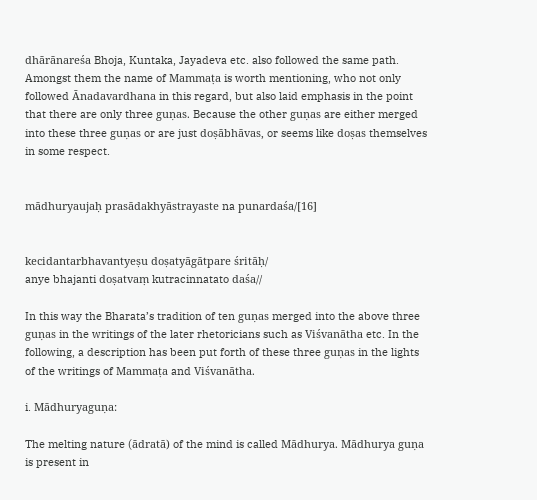dhārānareśa Bhoja, Kuntaka, Jayadeva etc. also followed the same path. Amongst them the name of Mammaṭa is worth mentioning, who not only followed Ānadavardhana in this regard, but also laid emphasis in the point that there are only three guṇas. Because the other guṇas are either merged into these three guṇas or are just doṣābhāvas, or seems like doṣas themselves in some respect.


mādhuryaujaḥ prasādakhyāstrayaste na punardaśa/[16]


kecidantarbhavantyeṣu doṣatyāgātpare śritāḥ/
anye bhajanti doṣatvaṃ kutracinnatato daśa//

In this way the Bharata’s tradition of ten guṇas merged into the above three guṇas in the writings of the later rhetoricians such as Viśvanātha etc. In the following, a description has been put forth of these three guṇas in the lights of the writings of Mammaṭa and Viśvanātha.

i. Mādhuryaguṇa:

The melting nature (ādratā) of the mind is called Mādhurya. Mādhurya guṇa is present in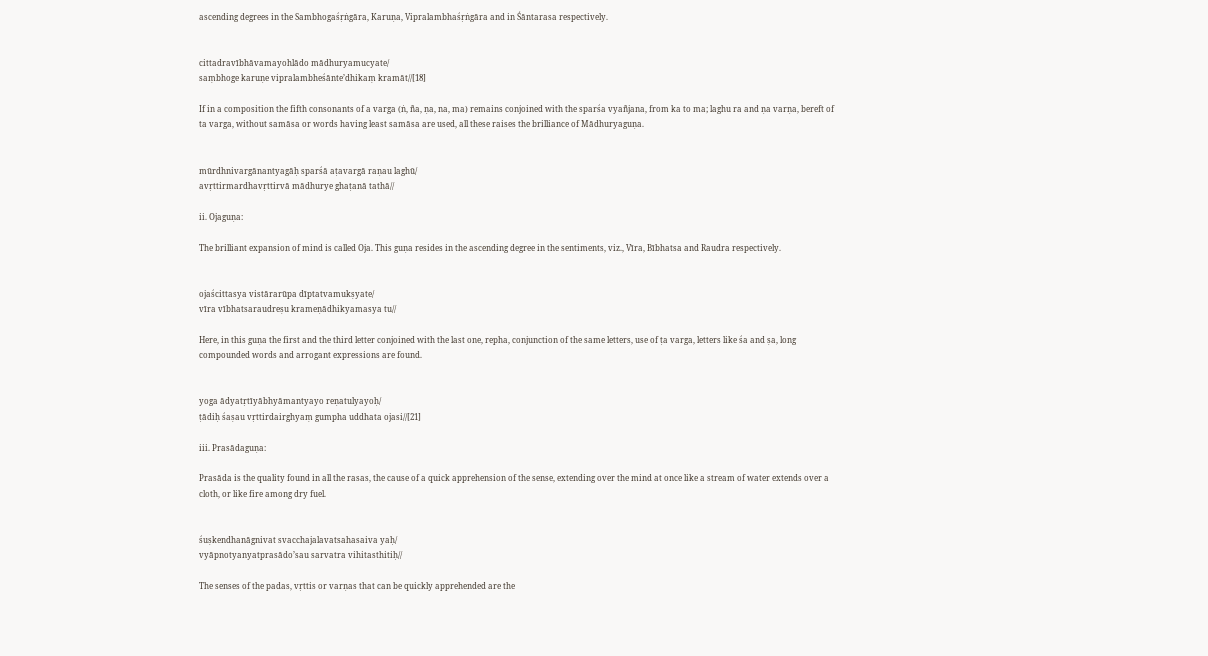ascending degrees in the Sambhogaśṛṅgāra, Karuṇa, Vipralambhaśṛṅgāra and in Śāntarasa respectively.


cittadravībhāvamayohlādo mādhuryamucyate/
saṃbhoge karuṇe vipralambheśānte’dhikaṃ kramāt//[18]

If in a composition the fifth consonants of a varga (ṅ, ña, ṇa, na, ma) remains conjoined with the sparśa vyañjana, from ka to ma; laghu ra and ṇa varṇa, bereft of ta varga, without samāsa or words having least samāsa are used, all these raises the brilliance of Mādhuryaguṇa.


mūrdhnivargānantyagāḥ sparśā aṭavargā raṇau laghū/
avṛttirmardhavṛttirvā mādhurye ghaṭanā tathā//

ii. Ojaguṇa:

The brilliant expansion of mind is called Oja. This guṇa resides in the ascending degree in the sentiments, viz., Vīra, Bībhatsa and Raudra respectively.


ojaścittasya vistārarūpa dīptatvamukṣyate/
vīra vībhatsaraudreṣu krameṇādhikyamasya tu//

Here, in this guṇa the first and the third letter conjoined with the last one, repha, conjunction of the same letters, use of ṭa varga, letters like śa and ṣa, long compounded words and arrogant expressions are found.


yoga ādyatṛtīyābhyāmantyayo reṇatulyayoḥ/
ṭādiḥ śaṣau vṛttirdairghyaṃ gumpha uddhata ojasi//[21]

iii. Prasādaguṇa:

Prasāda is the quality found in all the rasas, the cause of a quick apprehension of the sense, extending over the mind at once like a stream of water extends over a cloth, or like fire among dry fuel.


śuṣkendhanāgnivat svacchajalavatsahasaiva yaḥ/
vyāpnotyanyatprasādo’sau sarvatra vihitasthitiḥ//

The senses of the padas, vṛttis or varṇas that can be quickly apprehended are the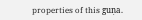properties of this guṇa.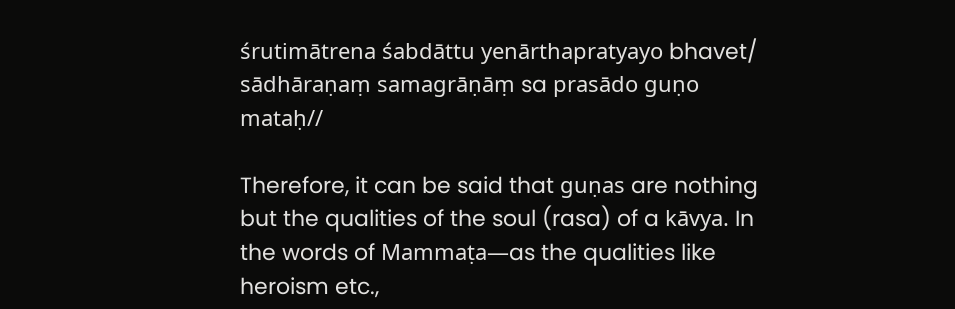śrutimātrena śabdāttu yenārthapratyayo bhavet/
sādhāraṇaṃ samagrāṇāṃ sa prasādo guṇo mataḥ//

Therefore, it can be said that guṇas are nothing but the qualities of the soul (rasa) of a kāvya. In the words of Mammaṭa—as the qualities like heroism etc.,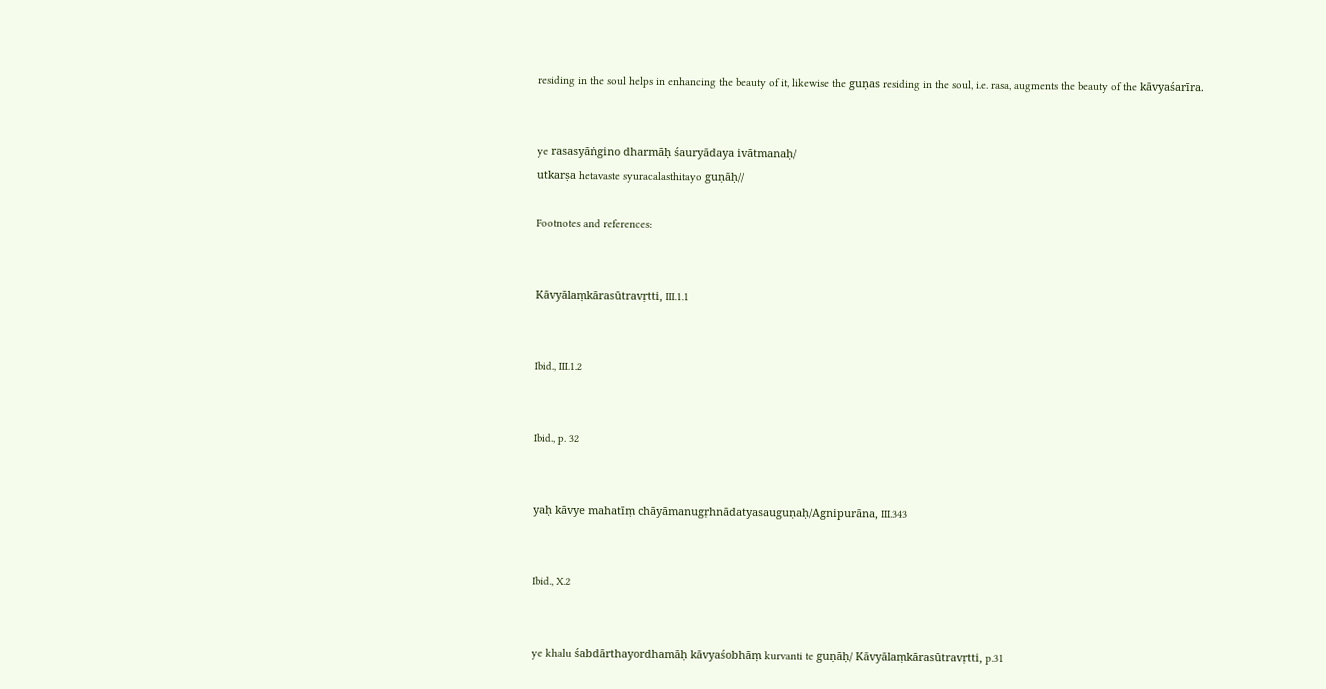residing in the soul helps in enhancing the beauty of it, likewise the guṇas residing in the soul, i.e. rasa, augments the beauty of the kāvyaśarīra.


ye rasasyāṅgino dharmāḥ śauryādaya ivātmanaḥ/
utkarṣa hetavaste syuracalasthitayo guṇāḥ//

Footnotes and references:


Kāvyālaṃkārasūtravṛtti, III.1.1


Ibid., III.1.2


Ibid., p. 32


yaḥ kāvye mahatīṃ chāyāmanugṛhnādatyasauguṇaḥ/Agnipurāna, III.343


Ibid., X.2


ye khalu śabdārthayordhamāḥ kāvyaśobhāṃ kurvanti te guṇāḥ/ Kāvyālaṃkārasūtravṛtti, p.31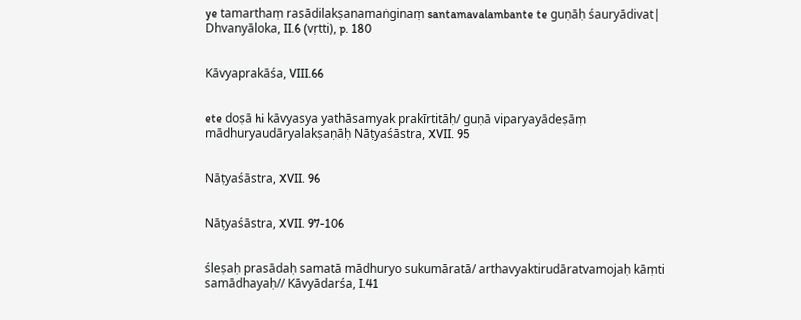ye tamarthaṃ rasādilakṣanamaṅginaṃ santamavalambante te guṇāḥ śauryādivat| Dhvanyāloka, II.6 (vṛtti), p. 180


Kāvyaprakāśa, VIII.66


ete doṣā hi kāvyasya yathāsamyak prakīrtitāḥ/ guṇā viparyayādeṣāṃ mādhuryaudāryalakṣaṇāḥ Nāṭyaśāstra, XVII. 95


Nāṭyaśāstra, XVII. 96


Nāṭyaśāstra, XVII. 97-106


śleṣaḥ prasādaḥ samatā mādhuryo sukumāratā/ arthavyaktirudāratvamojaḥ kāṃti samādhayaḥ// Kāvyādarśa, I.41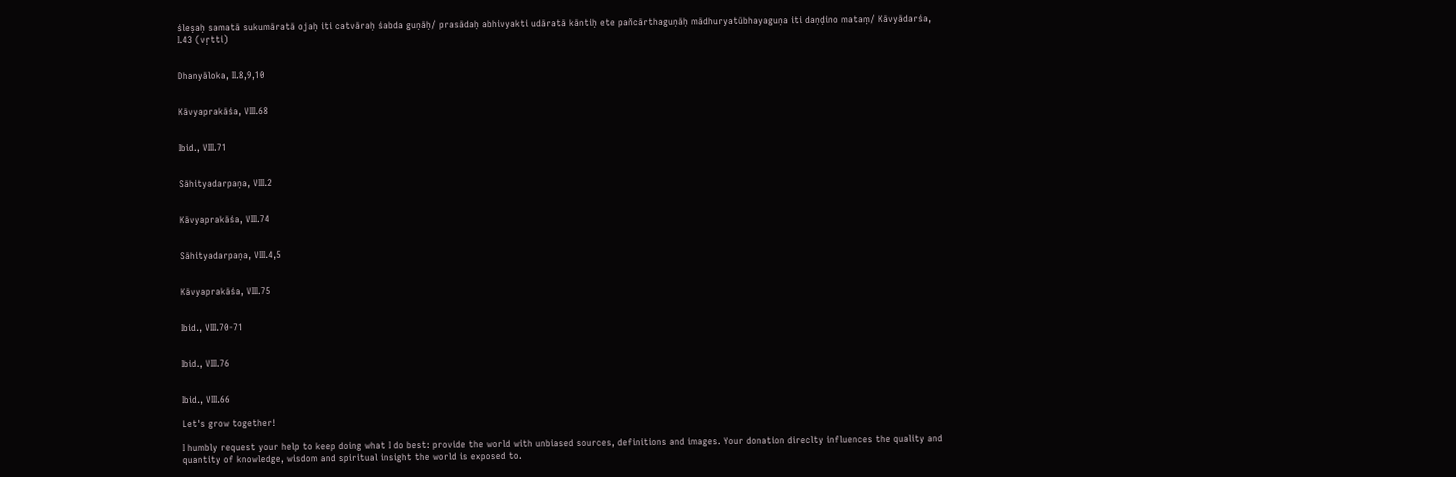śleṣaḥ samatā sukumāratā ojaḥ iti catvāraḥ śabda guṇāḥ/ prasādaḥ abhivyakti udāratā kāntiḥ ete pañcārthaguṇāḥ mādhuryatūbhayaguṇa iti daṇḍino mataṃ/ Kāvyādarśa, I.43 (vṛtti)


Dhanyāloka, II.8,9,10


Kāvyaprakāśa, VIII.68


Ibid., VIII.71


Sāhityadarpaṇa, VIII.2


Kāvyaprakāśa, VIII.74


Sāhityadarpaṇa, VIII.4,5


Kāvyaprakāśa, VIII.75


Ibid., VIII.70-71


Ibid., VIII.76


Ibid., VIII.66

Let's grow together!

I humbly request your help to keep doing what I do best: provide the world with unbiased sources, definitions and images. Your donation direclty influences the quality and quantity of knowledge, wisdom and spiritual insight the world is exposed to.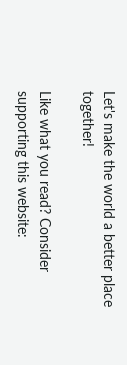Let's make the world a better place together!

Like what you read? Consider supporting this website: